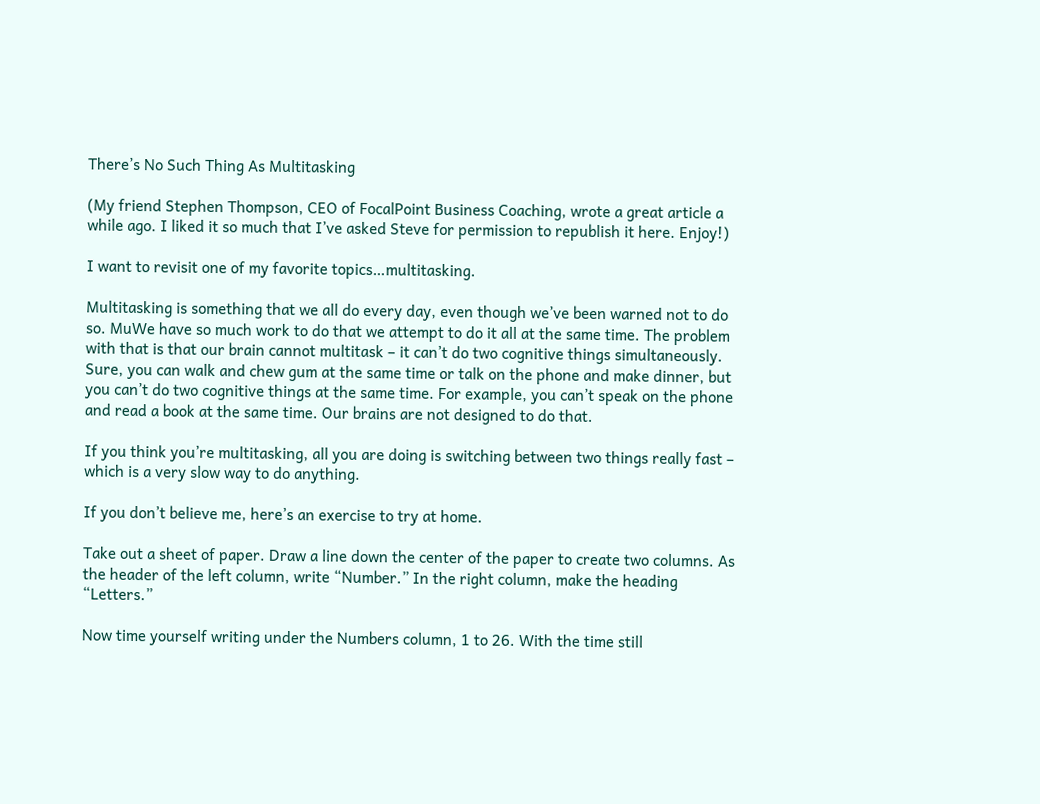There’s No Such Thing As Multitasking

(My friend Stephen Thompson, CEO of FocalPoint Business Coaching, wrote a great article a while ago. I liked it so much that I’ve asked Steve for permission to republish it here. Enjoy!)

I want to revisit one of my favorite topics…multitasking.

Multitasking is something that we all do every day, even though we’ve been warned not to do so. MuWe have so much work to do that we attempt to do it all at the same time. The problem with that is that our brain cannot multitask – it can’t do two cognitive things simultaneously. Sure, you can walk and chew gum at the same time or talk on the phone and make dinner, but you can’t do two cognitive things at the same time. For example, you can’t speak on the phone and read a book at the same time. Our brains are not designed to do that.

If you think you’re multitasking, all you are doing is switching between two things really fast – which is a very slow way to do anything.

If you don’t believe me, here’s an exercise to try at home.

Take out a sheet of paper. Draw a line down the center of the paper to create two columns. As the header of the left column, write “Number.” In the right column, make the heading “Letters.”

Now time yourself writing under the Numbers column, 1 to 26. With the time still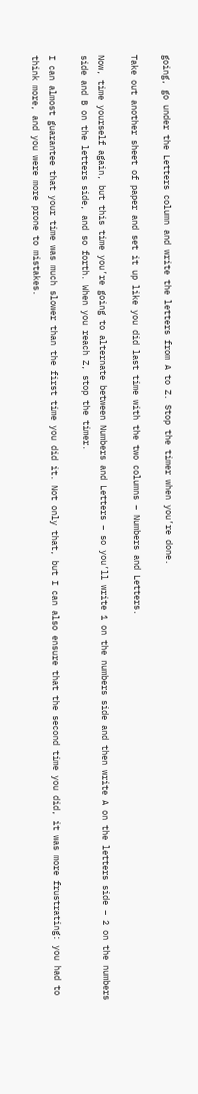going, go under the Letters column and write the letters from A to Z. Stop the timer when you’re done.

Take out another sheet of paper and set it up like you did last time with the two columns – Numbers and Letters.

Now, time yourself again, but this time you’re going to alternate between Numbers and Letters – so you’ll write 1 on the numbers side and then write A on the letters side – 2 on the numbers side and B on the letters side, and so forth. When you reach Z, stop the timer.

I can almost guarantee that your time was much slower than the first time you did it. Not only that, but I can also ensure that the second time you did, it was more frustrating: you had to think more, and you were more prone to mistakes.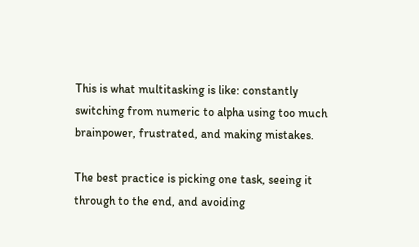This is what multitasking is like: constantly switching from numeric to alpha using too much brainpower, frustrated, and making mistakes.

The best practice is picking one task, seeing it through to the end, and avoiding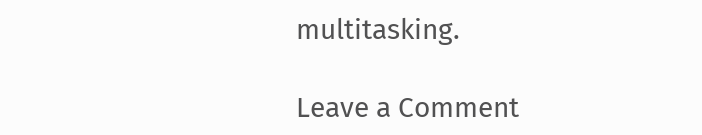multitasking.

Leave a Comment